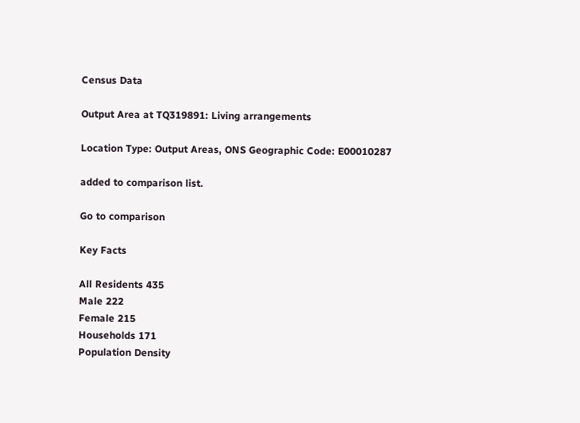Census Data

Output Area at TQ319891: Living arrangements

Location Type: Output Areas, ONS Geographic Code: E00010287

added to comparison list.

Go to comparison

Key Facts

All Residents 435
Male 222
Female 215
Households 171
Population Density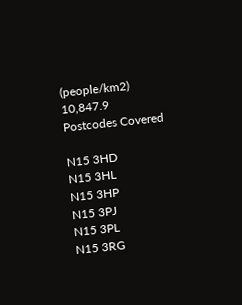(people/km2) 10,847.9
Postcodes Covered

N15 3HD
N15 3HL
N15 3HP
N15 3PJ
N15 3PL
N15 3RG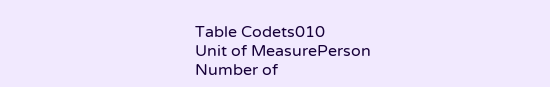Table Codets010
Unit of MeasurePerson
Number of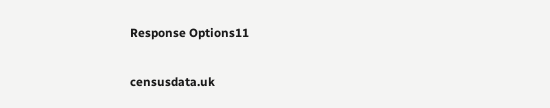Response Options11

censusdata.uk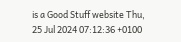is a Good Stuff website Thu, 25 Jul 2024 07:12:36 +0100